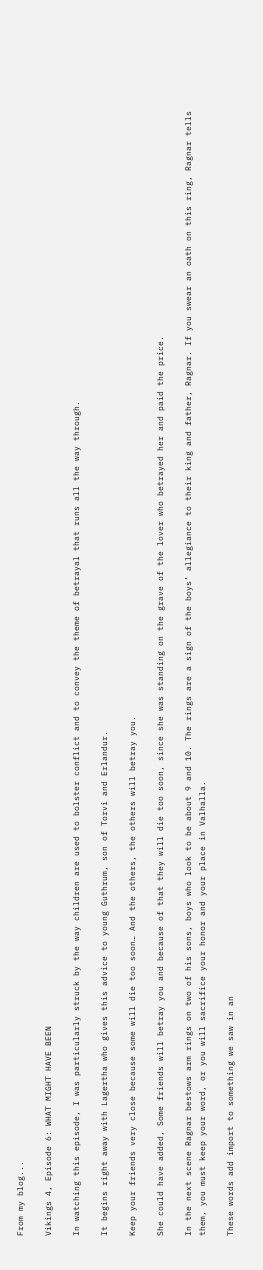From my blog...

Vikings 4, Episode 6: WHAT MIGHT HAVE BEEN

In watching this episode, I was particularly struck by the way children are used to bolster conflict and to convey the theme of betrayal that runs all the way through.

It begins right away with Lagertha who gives this advice to young Guthrum, son of Torvi and Erlandur.

Keep your friends very close because some will die too soon… And the others, the others will betray you.

She could have added, Some friends will betray you and because of that they will die too soon, since she was standing on the grave of the lover who betrayed her and paid the price.

In the next scene Ragnar bestows arm rings on two of his sons, boys who look to be about 9 and 10. The rings are a sign of the boys’ allegiance to their king and father, Ragnar. If you swear an oath on this ring, Ragnar tells them, you must keep your word, or you will sacrifice your honor and your place in Valhalla.

These words add import to something we saw in an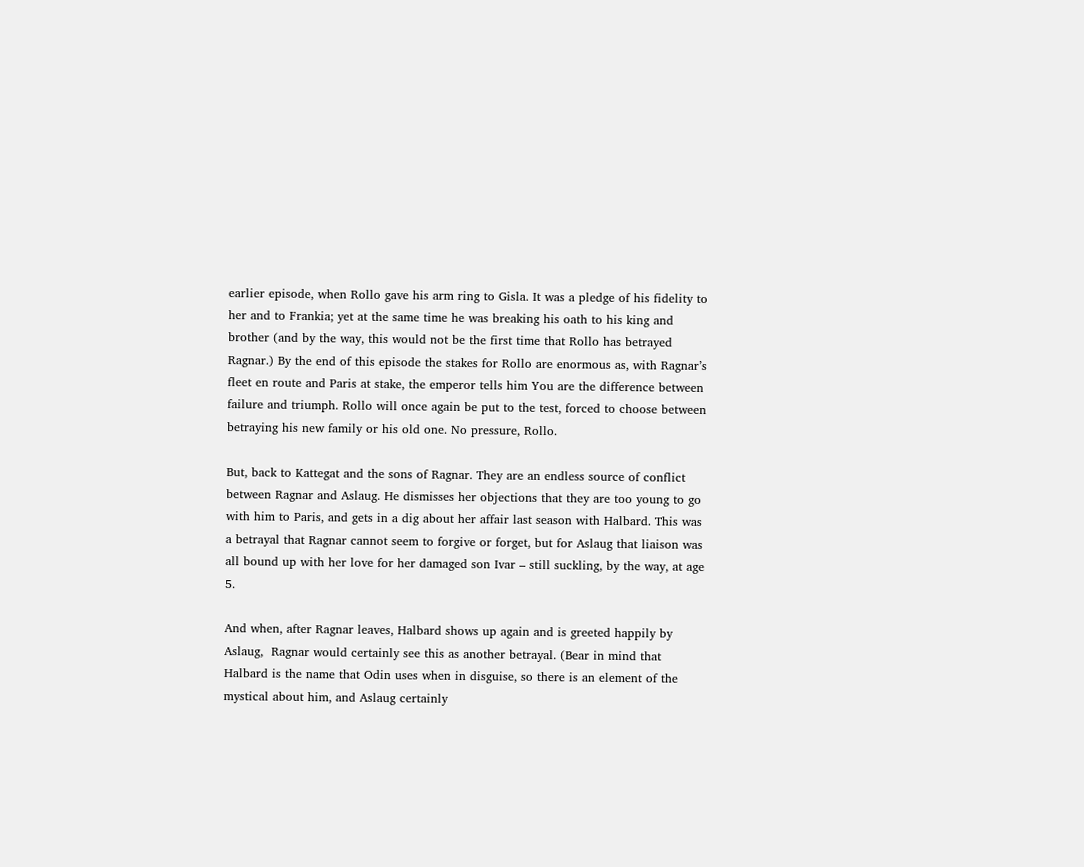earlier episode, when Rollo gave his arm ring to Gisla. It was a pledge of his fidelity to her and to Frankia; yet at the same time he was breaking his oath to his king and brother (and by the way, this would not be the first time that Rollo has betrayed Ragnar.) By the end of this episode the stakes for Rollo are enormous as, with Ragnar’s fleet en route and Paris at stake, the emperor tells him You are the difference between failure and triumph. Rollo will once again be put to the test, forced to choose between betraying his new family or his old one. No pressure, Rollo.

But, back to Kattegat and the sons of Ragnar. They are an endless source of conflict between Ragnar and Aslaug. He dismisses her objections that they are too young to go with him to Paris, and gets in a dig about her affair last season with Halbard. This was a betrayal that Ragnar cannot seem to forgive or forget, but for Aslaug that liaison was all bound up with her love for her damaged son Ivar – still suckling, by the way, at age 5.

And when, after Ragnar leaves, Halbard shows up again and is greeted happily by Aslaug,  Ragnar would certainly see this as another betrayal. (Bear in mind that Halbard is the name that Odin uses when in disguise, so there is an element of the mystical about him, and Aslaug certainly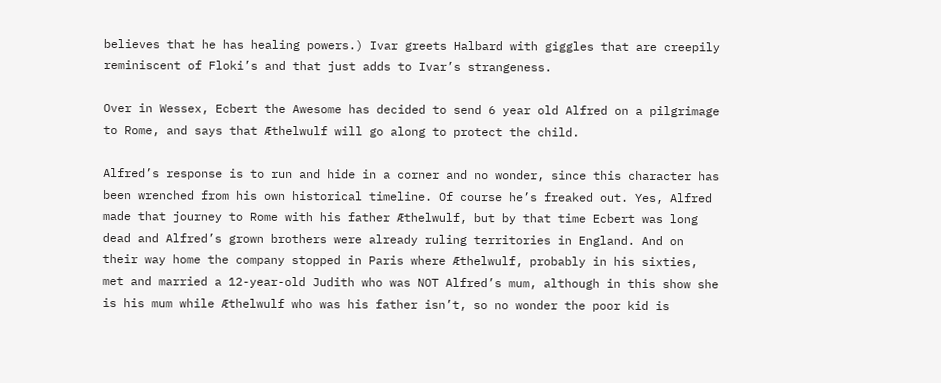believes that he has healing powers.) Ivar greets Halbard with giggles that are creepily reminiscent of Floki’s and that just adds to Ivar’s strangeness.

Over in Wessex, Ecbert the Awesome has decided to send 6 year old Alfred on a pilgrimage to Rome, and says that Æthelwulf will go along to protect the child.

Alfred’s response is to run and hide in a corner and no wonder, since this character has been wrenched from his own historical timeline. Of course he’s freaked out. Yes, Alfred made that journey to Rome with his father Æthelwulf, but by that time Ecbert was long dead and Alfred’s grown brothers were already ruling territories in England. And on their way home the company stopped in Paris where Æthelwulf, probably in his sixties, met and married a 12-year-old Judith who was NOT Alfred’s mum, although in this show she is his mum while Æthelwulf who was his father isn’t, so no wonder the poor kid is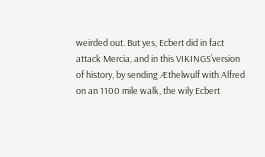weirded out. But yes, Ecbert did in fact attack Mercia, and in this VIKINGS’version of history, by sending Æthelwulf with Alfred on an 1100 mile walk, the wily Ecbert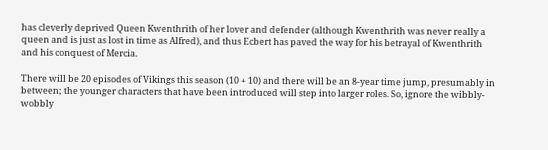has cleverly deprived Queen Kwenthrith of her lover and defender (although Kwenthrith was never really a queen and is just as lost in time as Alfred), and thus Ecbert has paved the way for his betrayal of Kwenthrith and his conquest of Mercia.

There will be 20 episodes of Vikings this season (10 + 10) and there will be an 8-year time jump, presumably in between; the younger characters that have been introduced will step into larger roles. So, ignore the wibbly-wobbly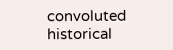convoluted historical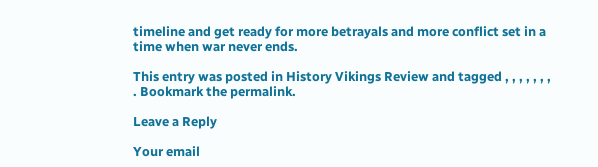timeline and get ready for more betrayals and more conflict set in a time when war never ends.

This entry was posted in History Vikings Review and tagged , , , , , , , . Bookmark the permalink.

Leave a Reply

Your email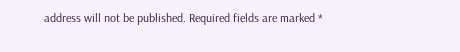address will not be published. Required fields are marked *